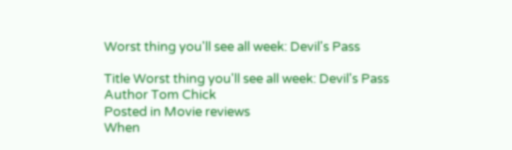Worst thing you'll see all week: Devil's Pass

Title Worst thing you'll see all week: Devil's Pass
Author Tom Chick
Posted in Movie reviews
When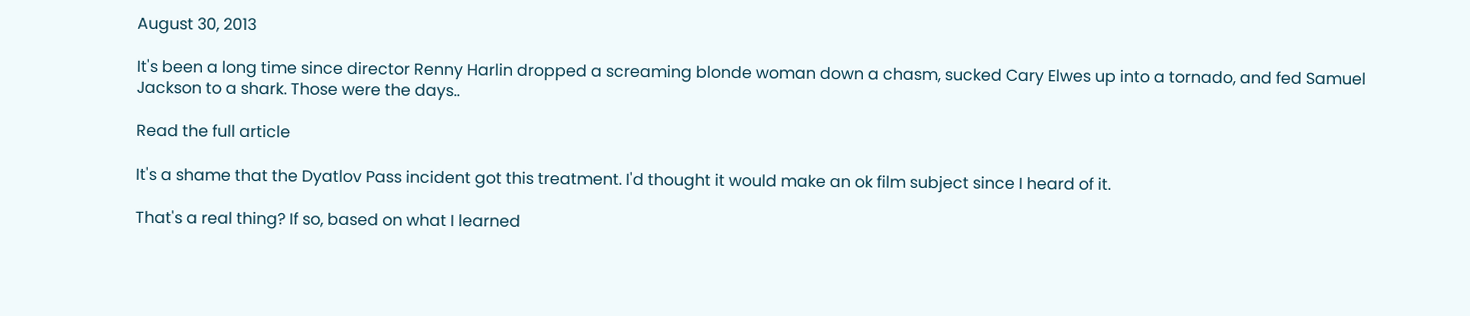August 30, 2013

It's been a long time since director Renny Harlin dropped a screaming blonde woman down a chasm, sucked Cary Elwes up into a tornado, and fed Samuel Jackson to a shark. Those were the days..

Read the full article

It's a shame that the Dyatlov Pass incident got this treatment. I'd thought it would make an ok film subject since I heard of it.

That's a real thing? If so, based on what I learned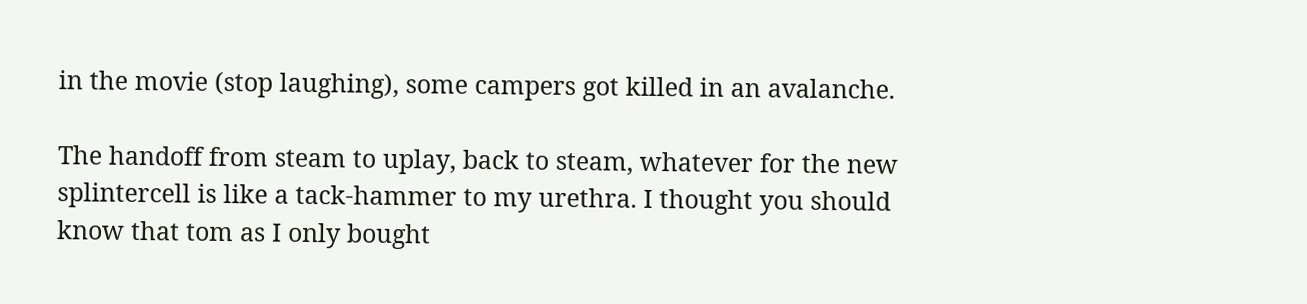in the movie (stop laughing), some campers got killed in an avalanche.

The handoff from steam to uplay, back to steam, whatever for the new splintercell is like a tack-hammer to my urethra. I thought you should know that tom as I only bought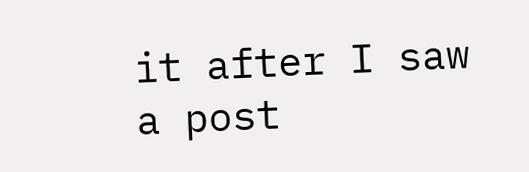it after I saw a post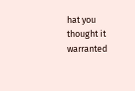hat you thought it warranted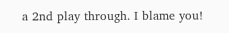a 2nd play through. I blame you!